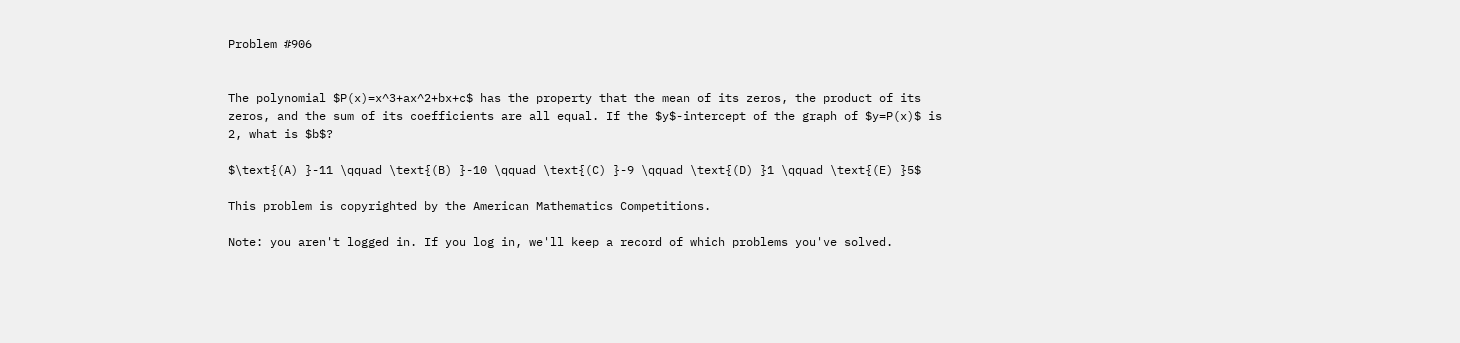Problem #906


The polynomial $P(x)=x^3+ax^2+bx+c$ has the property that the mean of its zeros, the product of its zeros, and the sum of its coefficients are all equal. If the $y$-intercept of the graph of $y=P(x)$ is 2, what is $b$?

$\text{(A) }-11 \qquad \text{(B) }-10 \qquad \text{(C) }-9 \qquad \text{(D) }1 \qquad \text{(E) }5$

This problem is copyrighted by the American Mathematics Competitions.

Note: you aren't logged in. If you log in, we'll keep a record of which problems you've solved.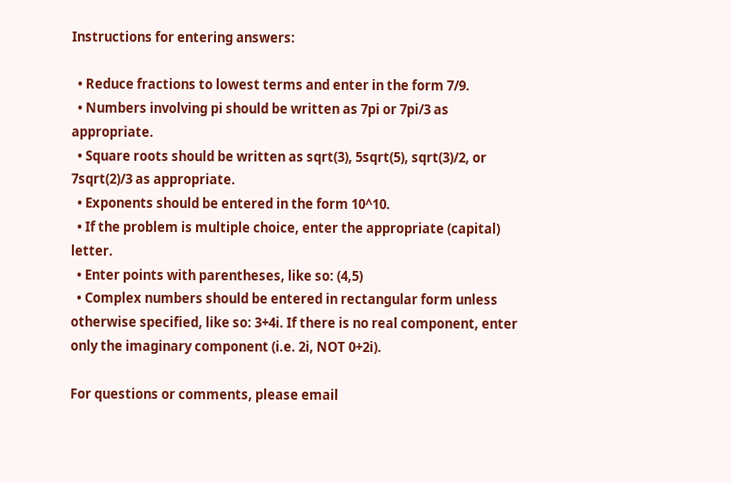Instructions for entering answers:

  • Reduce fractions to lowest terms and enter in the form 7/9.
  • Numbers involving pi should be written as 7pi or 7pi/3 as appropriate.
  • Square roots should be written as sqrt(3), 5sqrt(5), sqrt(3)/2, or 7sqrt(2)/3 as appropriate.
  • Exponents should be entered in the form 10^10.
  • If the problem is multiple choice, enter the appropriate (capital) letter.
  • Enter points with parentheses, like so: (4,5)
  • Complex numbers should be entered in rectangular form unless otherwise specified, like so: 3+4i. If there is no real component, enter only the imaginary component (i.e. 2i, NOT 0+2i).

For questions or comments, please email